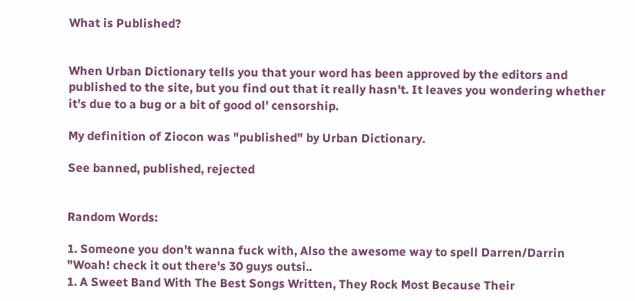What is Published?


When Urban Dictionary tells you that your word has been approved by the editors and published to the site, but you find out that it really hasn't. It leaves you wondering whether it's due to a bug or a bit of good ol' censorship.

My definition of Ziocon was "published" by Urban Dictionary.

See banned, published, rejected


Random Words:

1. Someone you don't wanna fuck with, Also the awesome way to spell Darren/Darrin "Woah! check it out there's 30 guys outsi..
1. A Sweet Band With The Best Songs Written, They Rock Most Because Their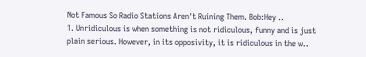Not Famous So Radio Stations Aren't Ruining Them. Bob:Hey ..
1. Unridiculous is when something is not ridiculous, funny and is just plain serious. However, in its opposivity, it is ridiculous in the w..